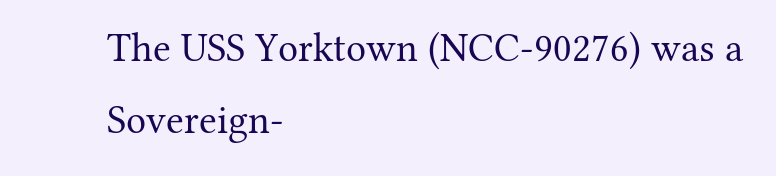The USS Yorktown (NCC-90276) was a Sovereign-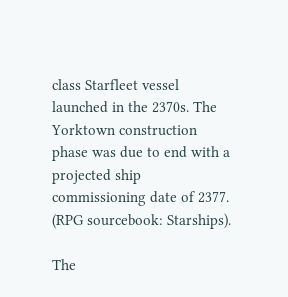class Starfleet vessel launched in the 2370s. The Yorktown construction phase was due to end with a projected ship commissioning date of 2377. (RPG sourcebook: Starships).

The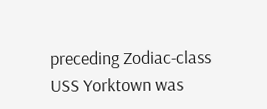preceding Zodiac-class USS Yorktown was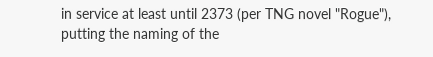in service at least until 2373 (per TNG novel "Rogue"), putting the naming of the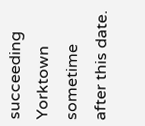succeeding Yorktown sometime after this date.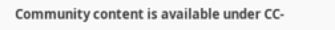Community content is available under CC-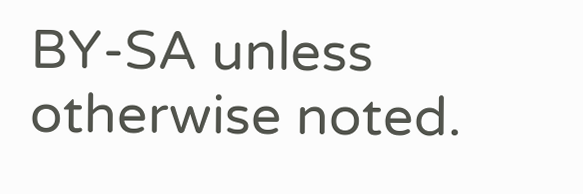BY-SA unless otherwise noted.